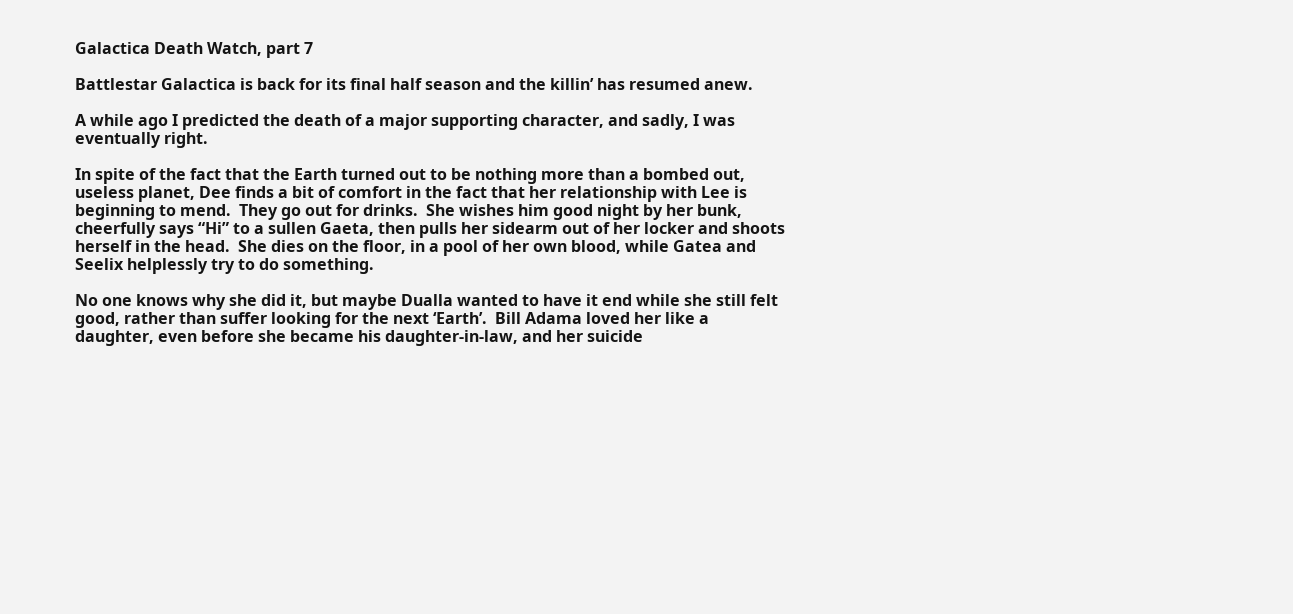Galactica Death Watch, part 7

Battlestar Galactica is back for its final half season and the killin’ has resumed anew.

A while ago I predicted the death of a major supporting character, and sadly, I was eventually right.

In spite of the fact that the Earth turned out to be nothing more than a bombed out, useless planet, Dee finds a bit of comfort in the fact that her relationship with Lee is beginning to mend.  They go out for drinks.  She wishes him good night by her bunk, cheerfully says “Hi” to a sullen Gaeta, then pulls her sidearm out of her locker and shoots herself in the head.  She dies on the floor, in a pool of her own blood, while Gatea and Seelix helplessly try to do something.

No one knows why she did it, but maybe Dualla wanted to have it end while she still felt good, rather than suffer looking for the next ‘Earth’.  Bill Adama loved her like a daughter, even before she became his daughter-in-law, and her suicide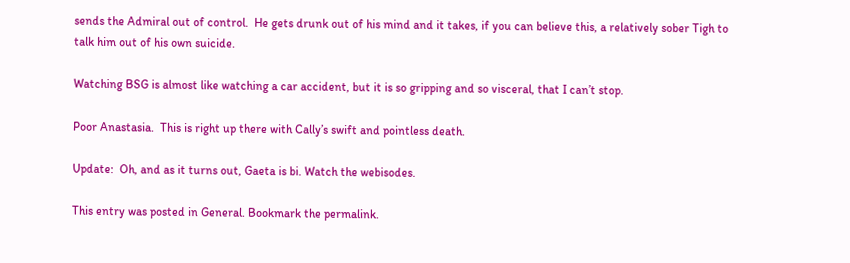sends the Admiral out of control.  He gets drunk out of his mind and it takes, if you can believe this, a relatively sober Tigh to talk him out of his own suicide.

Watching BSG is almost like watching a car accident, but it is so gripping and so visceral, that I can’t stop.

Poor Anastasia.  This is right up there with Cally’s swift and pointless death.

Update:  Oh, and as it turns out, Gaeta is bi. Watch the webisodes.

This entry was posted in General. Bookmark the permalink.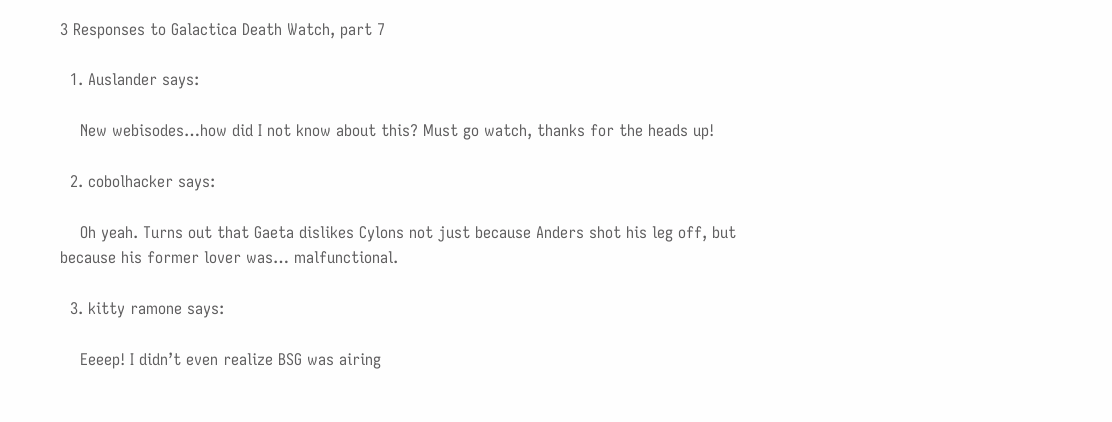3 Responses to Galactica Death Watch, part 7

  1. Auslander says:

    New webisodes…how did I not know about this? Must go watch, thanks for the heads up!

  2. cobolhacker says:

    Oh yeah. Turns out that Gaeta dislikes Cylons not just because Anders shot his leg off, but because his former lover was… malfunctional.

  3. kitty ramone says:

    Eeeep! I didn’t even realize BSG was airing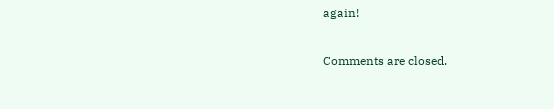again!

Comments are closed.